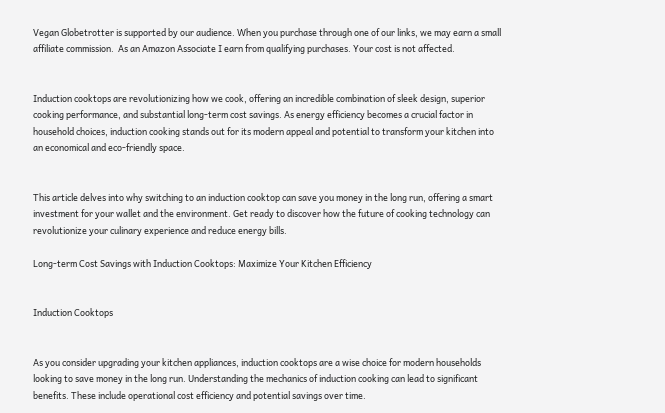Vegan Globetrotter is supported by our audience. When you purchase through one of our links, we may earn a small affiliate commission.  As an Amazon Associate I earn from qualifying purchases. Your cost is not affected.


Induction cooktops are revolutionizing how we cook, offering an incredible combination of sleek design, superior cooking performance, and substantial long-term cost savings. As energy efficiency becomes a crucial factor in household choices, induction cooking stands out for its modern appeal and potential to transform your kitchen into an economical and eco-friendly space.


This article delves into why switching to an induction cooktop can save you money in the long run, offering a smart investment for your wallet and the environment. Get ready to discover how the future of cooking technology can revolutionize your culinary experience and reduce energy bills.

Long-term Cost Savings with Induction Cooktops: Maximize Your Kitchen Efficiency


Induction Cooktops


As you consider upgrading your kitchen appliances, induction cooktops are a wise choice for modern households looking to save money in the long run. Understanding the mechanics of induction cooking can lead to significant benefits. These include operational cost efficiency and potential savings over time.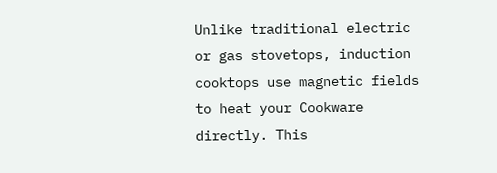Unlike traditional electric or gas stovetops, induction cooktops use magnetic fields to heat your Cookware directly. This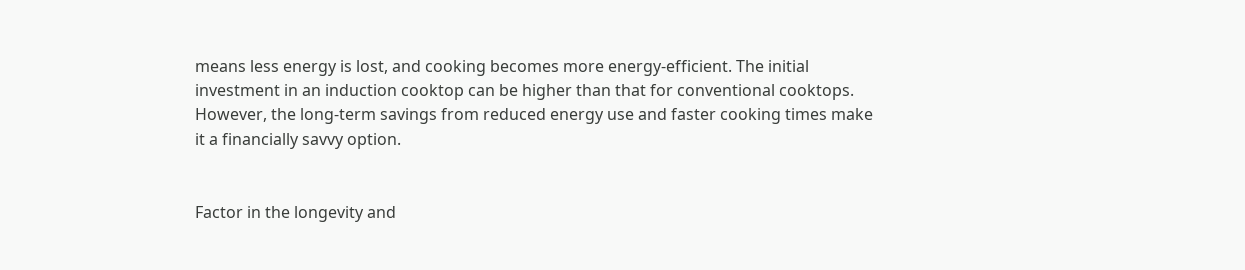means less energy is lost, and cooking becomes more energy-efficient. The initial investment in an induction cooktop can be higher than that for conventional cooktops. However, the long-term savings from reduced energy use and faster cooking times make it a financially savvy option.


Factor in the longevity and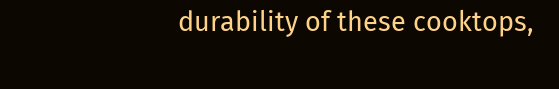durability of these cooktops,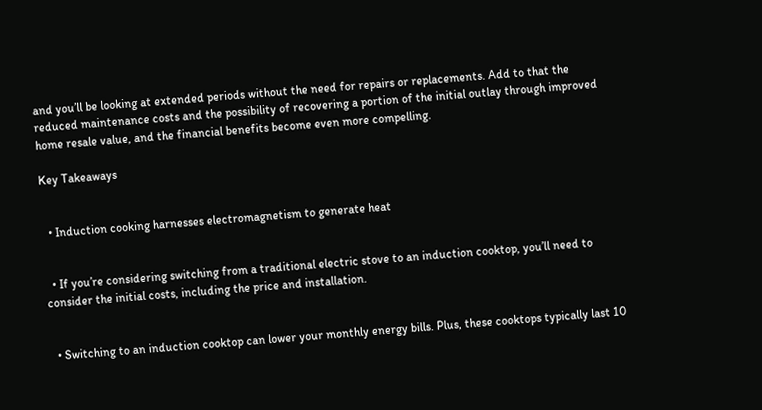and you’ll be looking at extended periods without the need for repairs or replacements. Add to that the reduced maintenance costs and the possibility of recovering a portion of the initial outlay through improved home resale value, and the financial benefits become even more compelling.

Key Takeaways


  • Induction cooking harnesses electromagnetism to generate heat


  • If you’re considering switching from a traditional electric stove to an induction cooktop, you’ll need to consider the initial costs, including the price and installation.


  • Switching to an induction cooktop can lower your monthly energy bills. Plus, these cooktops typically last 10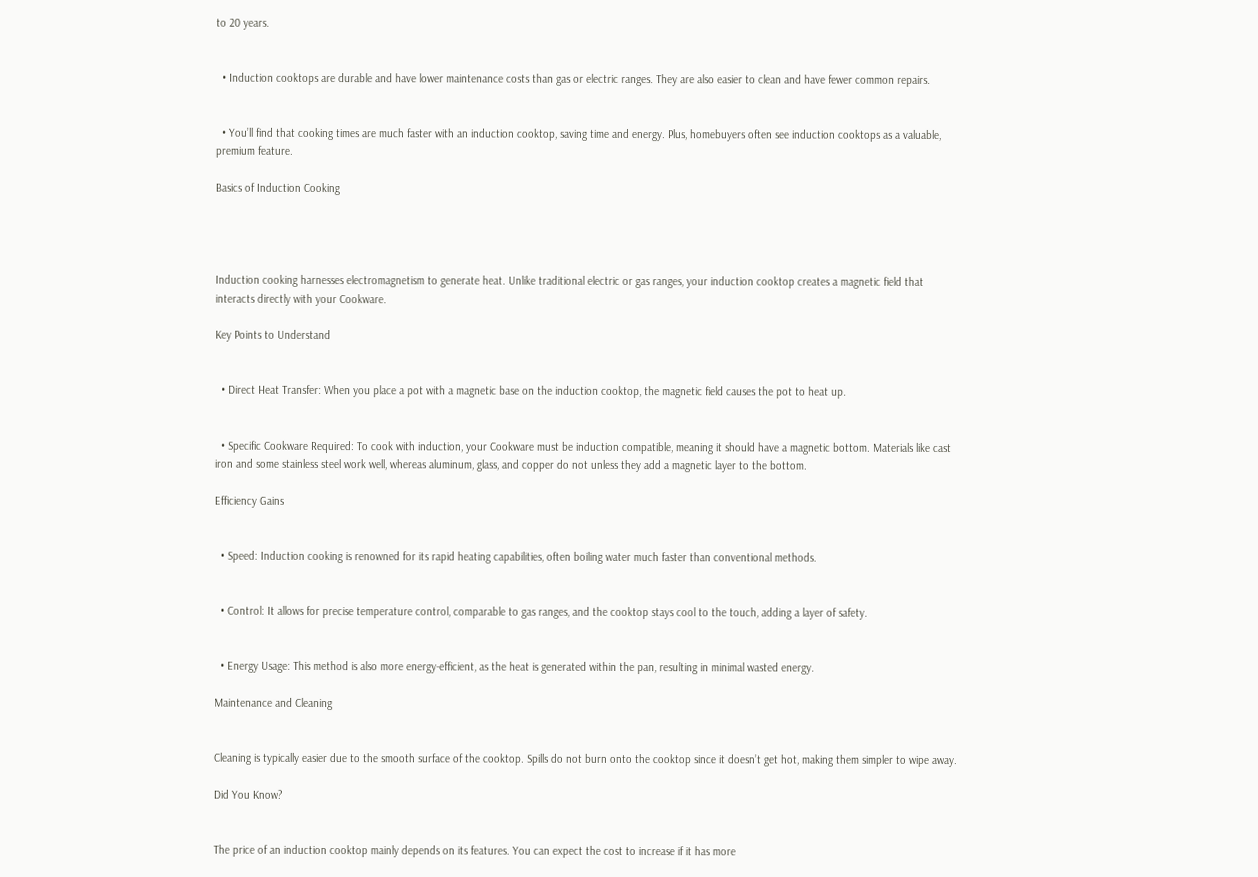to 20 years.


  • Induction cooktops are durable and have lower maintenance costs than gas or electric ranges. They are also easier to clean and have fewer common repairs.


  • You’ll find that cooking times are much faster with an induction cooktop, saving time and energy. Plus, homebuyers often see induction cooktops as a valuable, premium feature.

Basics of Induction Cooking




Induction cooking harnesses electromagnetism to generate heat. Unlike traditional electric or gas ranges, your induction cooktop creates a magnetic field that interacts directly with your Cookware.

Key Points to Understand


  • Direct Heat Transfer: When you place a pot with a magnetic base on the induction cooktop, the magnetic field causes the pot to heat up.


  • Specific Cookware Required: To cook with induction, your Cookware must be induction compatible, meaning it should have a magnetic bottom. Materials like cast iron and some stainless steel work well, whereas aluminum, glass, and copper do not unless they add a magnetic layer to the bottom.

Efficiency Gains


  • Speed: Induction cooking is renowned for its rapid heating capabilities, often boiling water much faster than conventional methods.


  • Control: It allows for precise temperature control, comparable to gas ranges, and the cooktop stays cool to the touch, adding a layer of safety.


  • Energy Usage: This method is also more energy-efficient, as the heat is generated within the pan, resulting in minimal wasted energy.

Maintenance and Cleaning


Cleaning is typically easier due to the smooth surface of the cooktop. Spills do not burn onto the cooktop since it doesn’t get hot, making them simpler to wipe away.

Did You Know?


The price of an induction cooktop mainly depends on its features. You can expect the cost to increase if it has more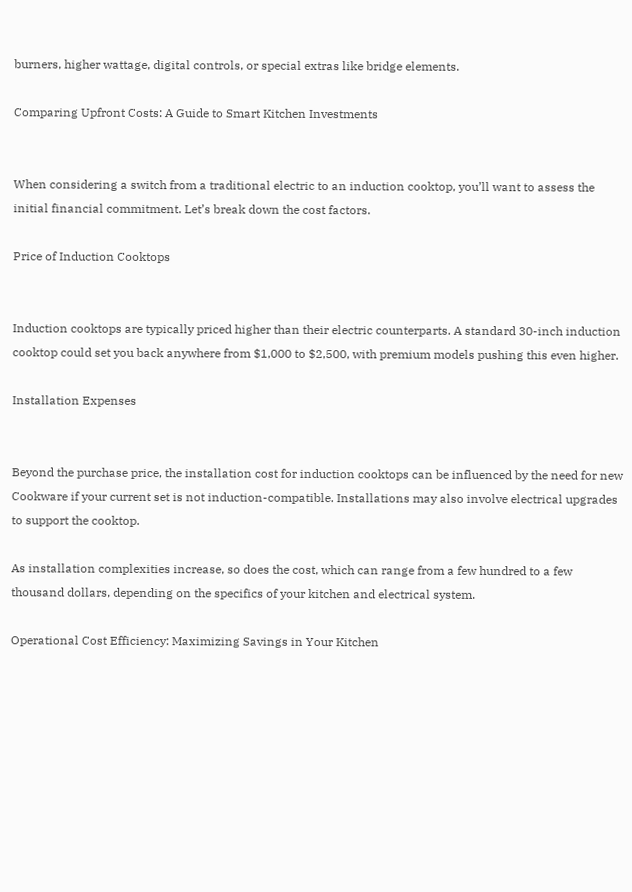burners, higher wattage, digital controls, or special extras like bridge elements.

Comparing Upfront Costs: A Guide to Smart Kitchen Investments


When considering a switch from a traditional electric to an induction cooktop, you’ll want to assess the initial financial commitment. Let’s break down the cost factors.

Price of Induction Cooktops


Induction cooktops are typically priced higher than their electric counterparts. A standard 30-inch induction cooktop could set you back anywhere from $1,000 to $2,500, with premium models pushing this even higher.

Installation Expenses


Beyond the purchase price, the installation cost for induction cooktops can be influenced by the need for new Cookware if your current set is not induction-compatible. Installations may also involve electrical upgrades to support the cooktop.

As installation complexities increase, so does the cost, which can range from a few hundred to a few thousand dollars, depending on the specifics of your kitchen and electrical system.

Operational Cost Efficiency: Maximizing Savings in Your Kitchen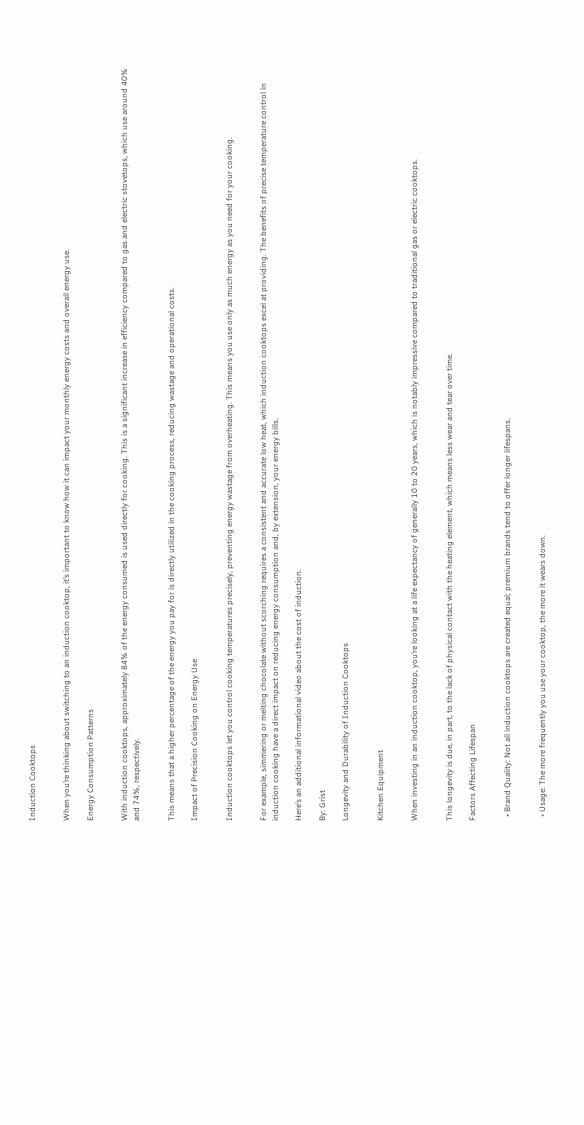Induction Cooktops


When you’re thinking about switching to an induction cooktop, it’s important to know how it can impact your monthly energy costs and overall energy use.

Energy Consumption Patterns


With induction cooktops, approximately 84% of the energy consumed is used directly for cooking. This is a significant increase in efficiency compared to gas and electric stovetops, which use around 40% and 74%, respectively.


This means that a higher percentage of the energy you pay for is directly utilized in the cooking process, reducing wastage and operational costs.

Impact of Precision Cooking on Energy Use


Induction cooktops let you control cooking temperatures precisely, preventing energy wastage from overheating. This means you use only as much energy as you need for your cooking.


For example, simmering or melting chocolate without scorching requires a consistent and accurate low heat, which induction cooktops excel at providing. The benefits of precise temperature control in induction cooking have a direct impact on reducing energy consumption and, by extension, your energy bills.

Here’s an additional informational video about the cost of induction.

By: Grist

Longevity and Durability of Induction Cooktops


Kitchen Equipment


When investing in an induction cooktop, you’re looking at a life expectancy of generally 10 to 20 years, which is notably impressive compared to traditional gas or electric cooktops.


This longevity is due, in part, to the lack of physical contact with the heating element, which means less wear and tear over time.

Factors Affecting Lifespan


  • Brand Quality: Not all induction cooktops are created equal; premium brands tend to offer longer lifespans.


  • Usage: The more frequently you use your cooktop, the more it wears down.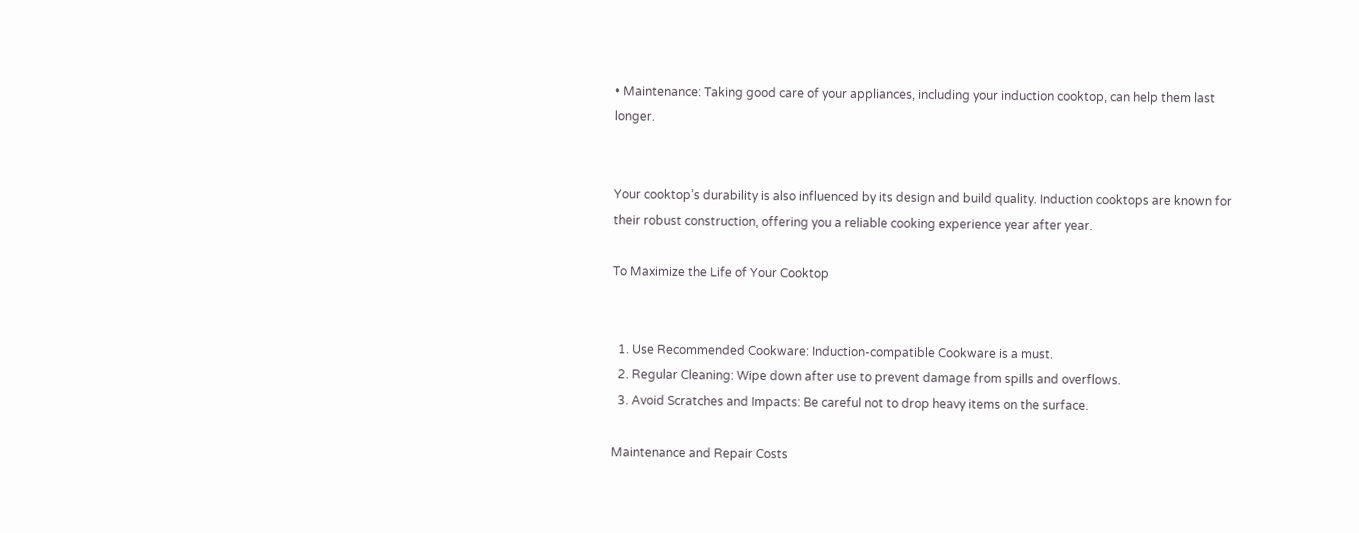• Maintenance: Taking good care of your appliances, including your induction cooktop, can help them last longer.


Your cooktop’s durability is also influenced by its design and build quality. Induction cooktops are known for their robust construction, offering you a reliable cooking experience year after year.

To Maximize the Life of Your Cooktop


  1. Use Recommended Cookware: Induction-compatible Cookware is a must.
  2. Regular Cleaning: Wipe down after use to prevent damage from spills and overflows.
  3. Avoid Scratches and Impacts: Be careful not to drop heavy items on the surface.

Maintenance and Repair Costs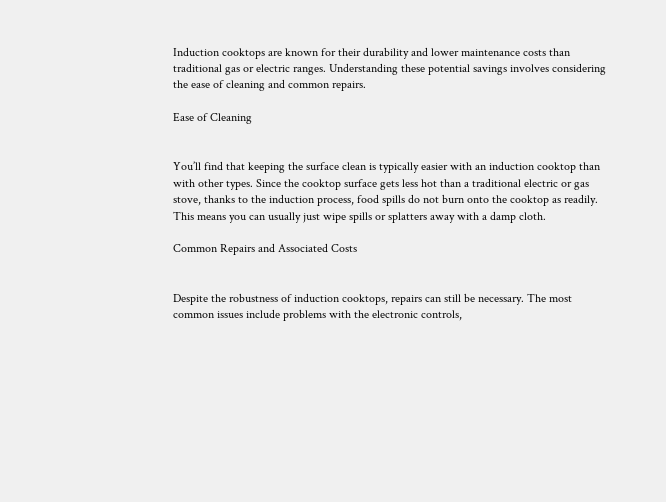Induction cooktops are known for their durability and lower maintenance costs than traditional gas or electric ranges. Understanding these potential savings involves considering the ease of cleaning and common repairs.

Ease of Cleaning


You’ll find that keeping the surface clean is typically easier with an induction cooktop than with other types. Since the cooktop surface gets less hot than a traditional electric or gas stove, thanks to the induction process, food spills do not burn onto the cooktop as readily. This means you can usually just wipe spills or splatters away with a damp cloth.

Common Repairs and Associated Costs


Despite the robustness of induction cooktops, repairs can still be necessary. The most common issues include problems with the electronic controls,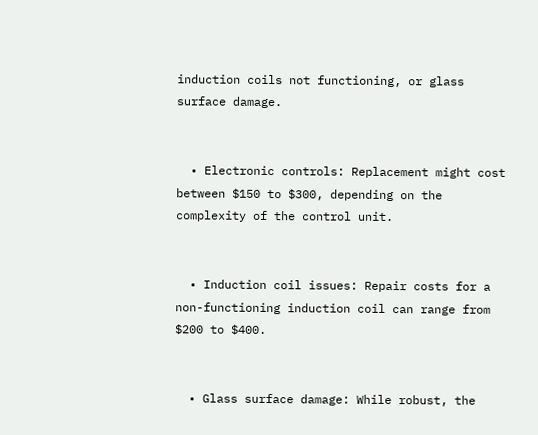induction coils not functioning, or glass surface damage.


  • Electronic controls: Replacement might cost between $150 to $300, depending on the complexity of the control unit.


  • Induction coil issues: Repair costs for a non-functioning induction coil can range from $200 to $400.


  • Glass surface damage: While robust, the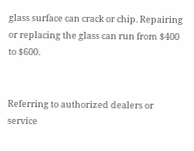glass surface can crack or chip. Repairing or replacing the glass can run from $400 to $600.


Referring to authorized dealers or service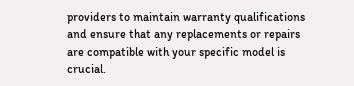providers to maintain warranty qualifications and ensure that any replacements or repairs are compatible with your specific model is crucial.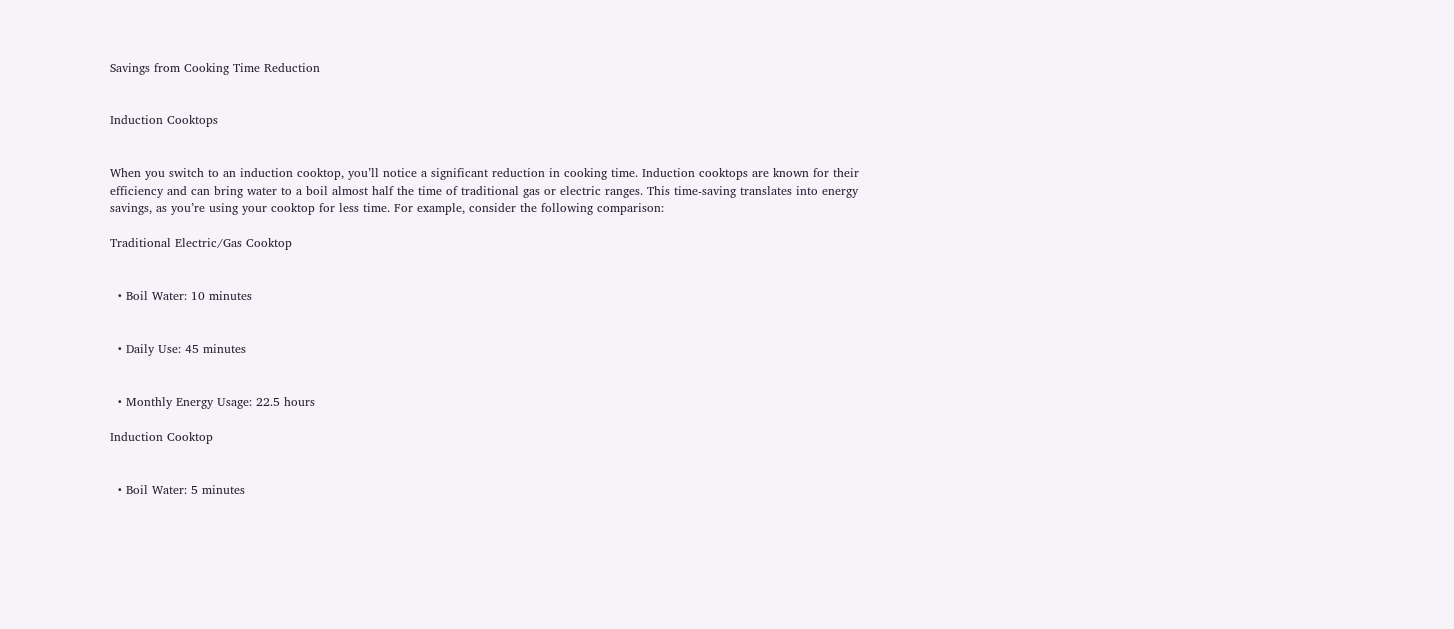Savings from Cooking Time Reduction


Induction Cooktops


When you switch to an induction cooktop, you’ll notice a significant reduction in cooking time. Induction cooktops are known for their efficiency and can bring water to a boil almost half the time of traditional gas or electric ranges. This time-saving translates into energy savings, as you’re using your cooktop for less time. For example, consider the following comparison:

Traditional Electric/Gas Cooktop


  • Boil Water: 10 minutes


  • Daily Use: 45 minutes


  • Monthly Energy Usage: 22.5 hours

Induction Cooktop


  • Boil Water: 5 minutes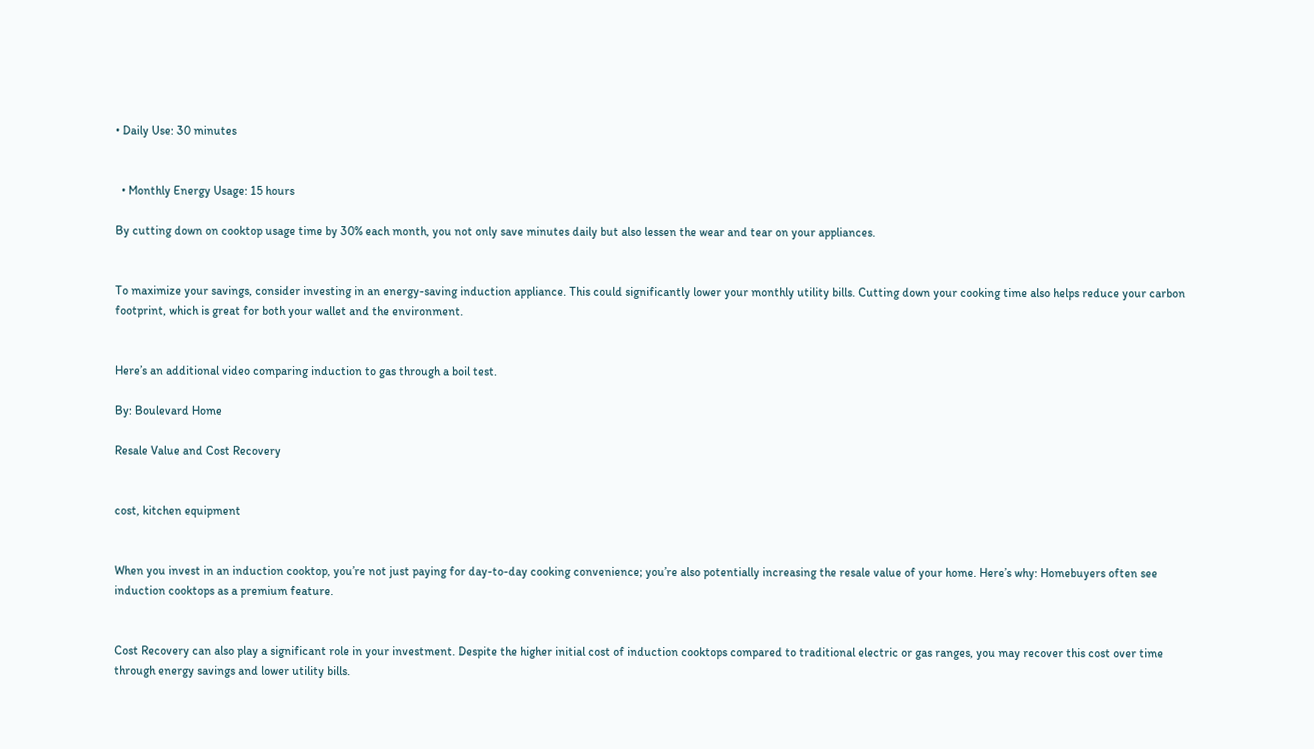• Daily Use: 30 minutes


  • Monthly Energy Usage: 15 hours

By cutting down on cooktop usage time by 30% each month, you not only save minutes daily but also lessen the wear and tear on your appliances.


To maximize your savings, consider investing in an energy-saving induction appliance. This could significantly lower your monthly utility bills. Cutting down your cooking time also helps reduce your carbon footprint, which is great for both your wallet and the environment.


Here’s an additional video comparing induction to gas through a boil test.

By: Boulevard Home

Resale Value and Cost Recovery


cost, kitchen equipment


When you invest in an induction cooktop, you’re not just paying for day-to-day cooking convenience; you’re also potentially increasing the resale value of your home. Here’s why: Homebuyers often see induction cooktops as a premium feature.


Cost Recovery can also play a significant role in your investment. Despite the higher initial cost of induction cooktops compared to traditional electric or gas ranges, you may recover this cost over time through energy savings and lower utility bills.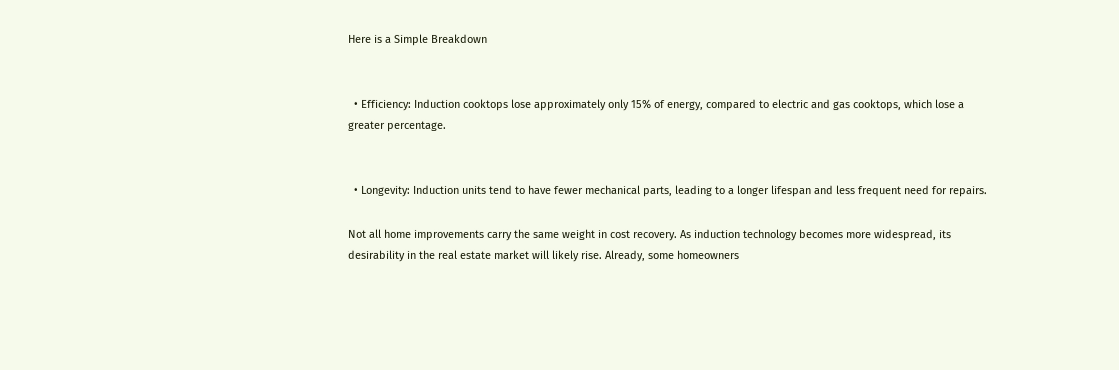Here is a Simple Breakdown


  • Efficiency: Induction cooktops lose approximately only 15% of energy, compared to electric and gas cooktops, which lose a greater percentage.


  • Longevity: Induction units tend to have fewer mechanical parts, leading to a longer lifespan and less frequent need for repairs.

Not all home improvements carry the same weight in cost recovery. As induction technology becomes more widespread, its desirability in the real estate market will likely rise. Already, some homeowners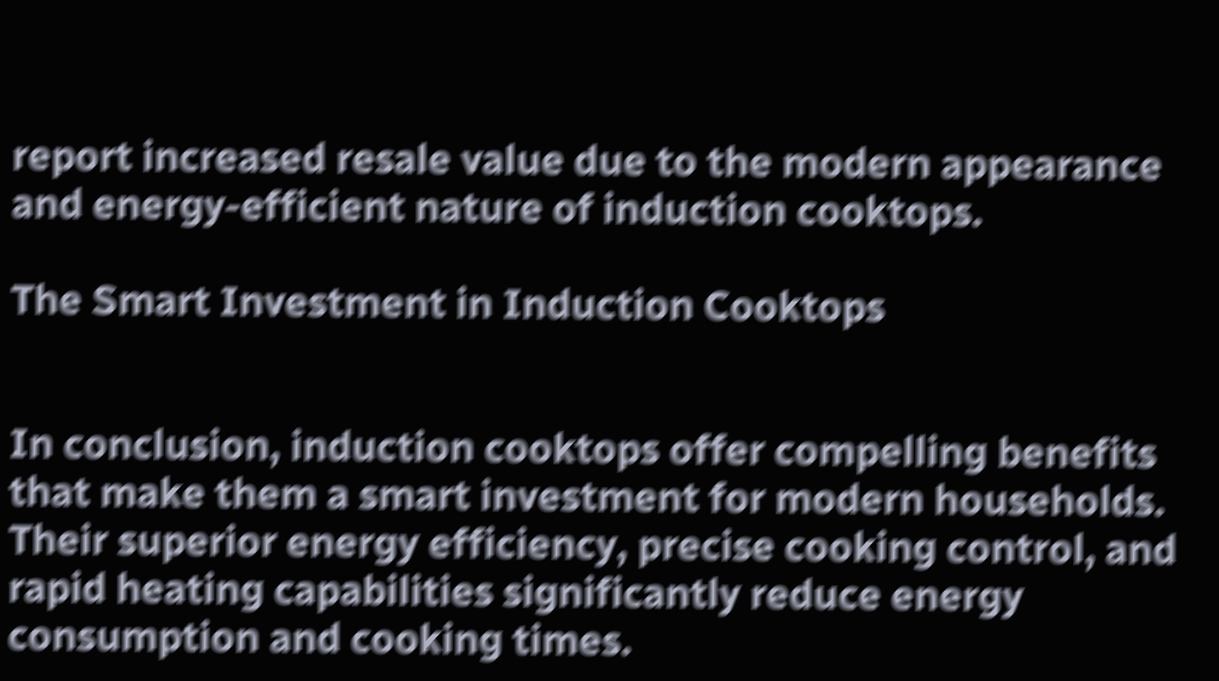report increased resale value due to the modern appearance and energy-efficient nature of induction cooktops.

The Smart Investment in Induction Cooktops


In conclusion, induction cooktops offer compelling benefits that make them a smart investment for modern households. Their superior energy efficiency, precise cooking control, and rapid heating capabilities significantly reduce energy consumption and cooking times.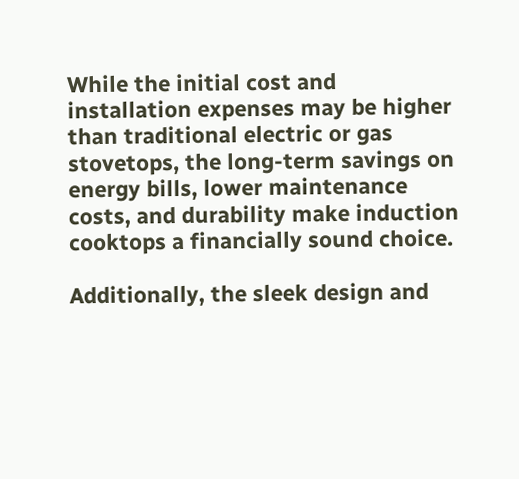While the initial cost and installation expenses may be higher than traditional electric or gas stovetops, the long-term savings on energy bills, lower maintenance costs, and durability make induction cooktops a financially sound choice.

Additionally, the sleek design and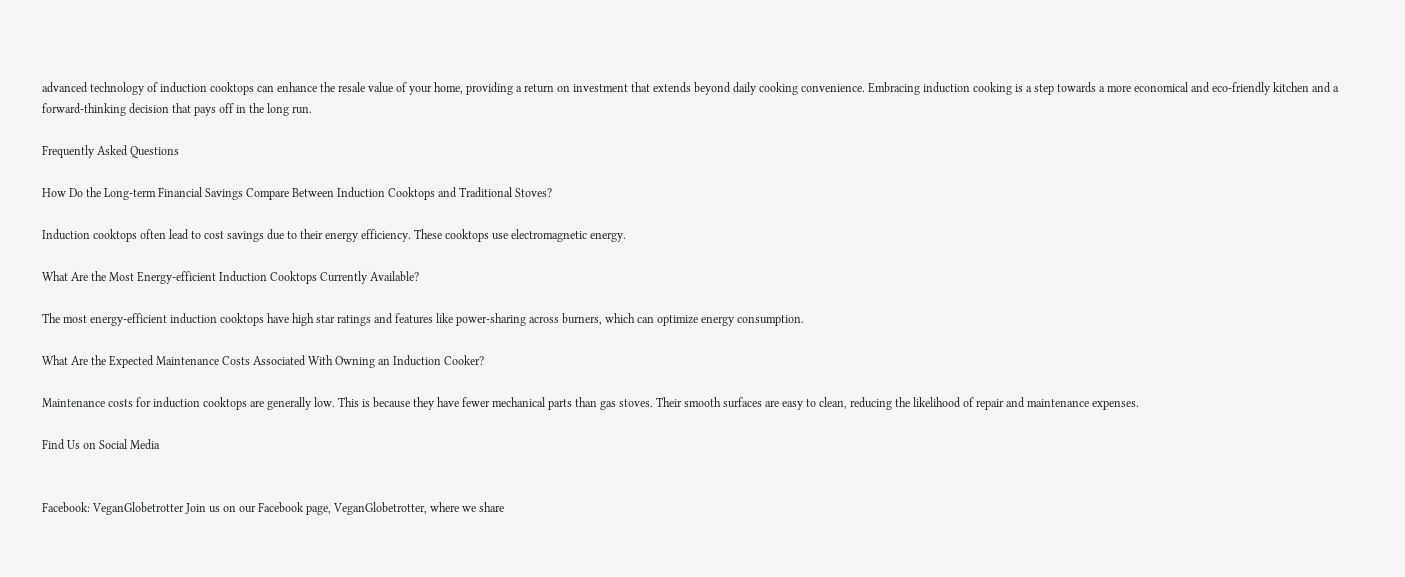advanced technology of induction cooktops can enhance the resale value of your home, providing a return on investment that extends beyond daily cooking convenience. Embracing induction cooking is a step towards a more economical and eco-friendly kitchen and a forward-thinking decision that pays off in the long run.

Frequently Asked Questions

How Do the Long-term Financial Savings Compare Between Induction Cooktops and Traditional Stoves?

Induction cooktops often lead to cost savings due to their energy efficiency. These cooktops use electromagnetic energy.

What Are the Most Energy-efficient Induction Cooktops Currently Available?

The most energy-efficient induction cooktops have high star ratings and features like power-sharing across burners, which can optimize energy consumption.

What Are the Expected Maintenance Costs Associated With Owning an Induction Cooker?

Maintenance costs for induction cooktops are generally low. This is because they have fewer mechanical parts than gas stoves. Their smooth surfaces are easy to clean, reducing the likelihood of repair and maintenance expenses.

Find Us on Social Media


Facebook: VeganGlobetrotter Join us on our Facebook page, VeganGlobetrotter, where we share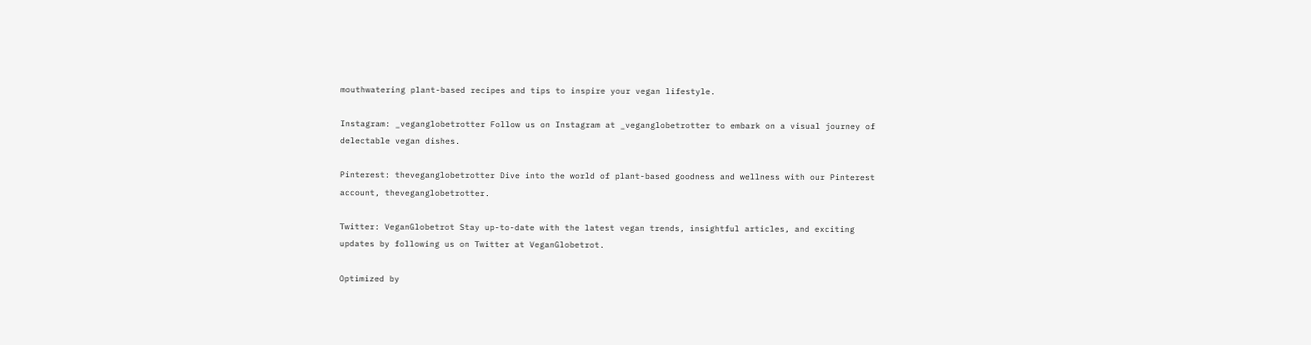mouthwatering plant-based recipes and tips to inspire your vegan lifestyle.

Instagram: _veganglobetrotter Follow us on Instagram at _veganglobetrotter to embark on a visual journey of delectable vegan dishes.

Pinterest: theveganglobetrotter Dive into the world of plant-based goodness and wellness with our Pinterest account, theveganglobetrotter.

Twitter: VeganGlobetrot Stay up-to-date with the latest vegan trends, insightful articles, and exciting updates by following us on Twitter at VeganGlobetrot.

Optimized by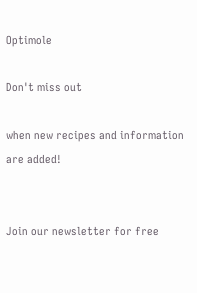Optimole

Don't miss out

when new recipes and information are added!


Join our newsletter for free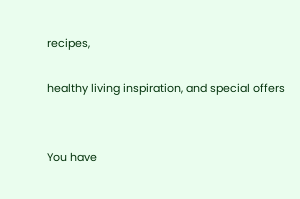recipes,

healthy living inspiration, and special offers


You have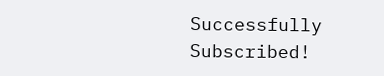Successfully Subscribed!